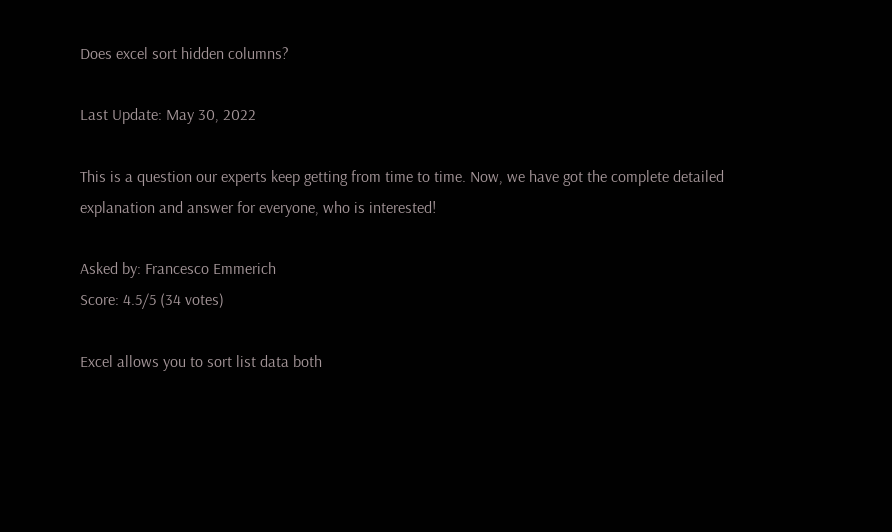Does excel sort hidden columns?

Last Update: May 30, 2022

This is a question our experts keep getting from time to time. Now, we have got the complete detailed explanation and answer for everyone, who is interested!

Asked by: Francesco Emmerich
Score: 4.5/5 (34 votes)

Excel allows you to sort list data both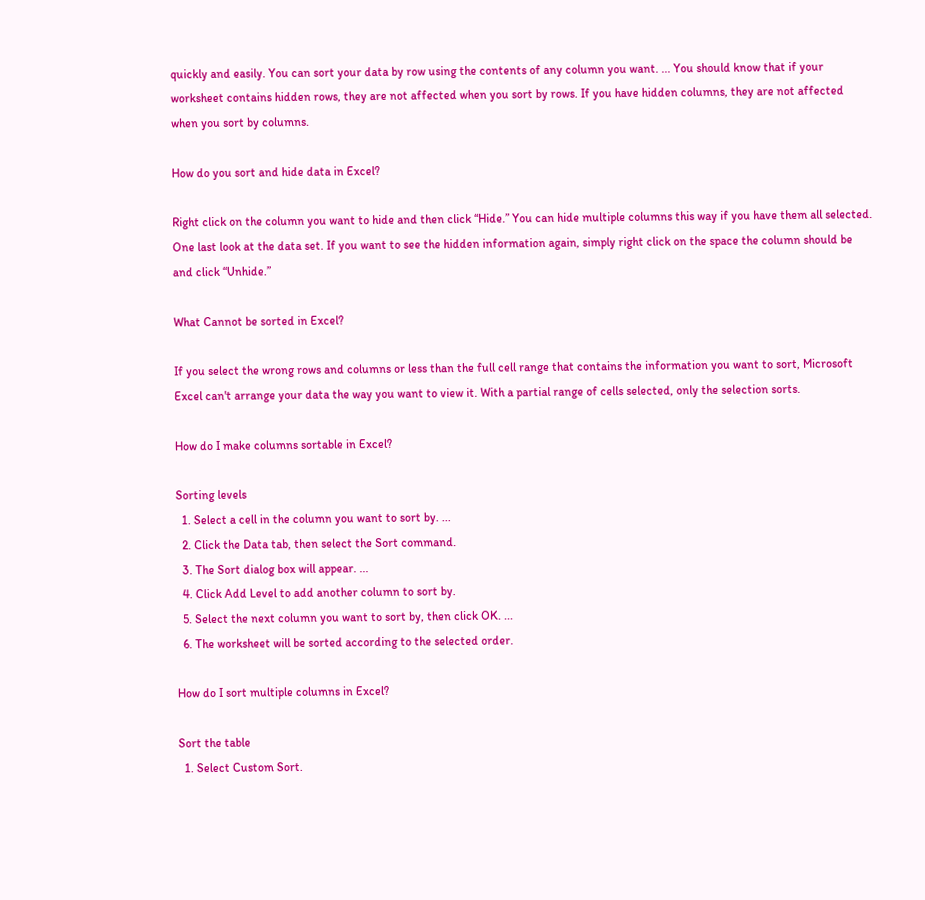quickly and easily. You can sort your data by row using the contents of any column you want. ... You should know that if your worksheet contains hidden rows, they are not affected when you sort by rows. If you have hidden columns, they are not affected when you sort by columns.

How do you sort and hide data in Excel?

Right click on the column you want to hide and then click “Hide.” You can hide multiple columns this way if you have them all selected. One last look at the data set. If you want to see the hidden information again, simply right click on the space the column should be and click “Unhide.”

What Cannot be sorted in Excel?

If you select the wrong rows and columns or less than the full cell range that contains the information you want to sort, Microsoft Excel can't arrange your data the way you want to view it. With a partial range of cells selected, only the selection sorts.

How do I make columns sortable in Excel?

Sorting levels
  1. Select a cell in the column you want to sort by. ...
  2. Click the Data tab, then select the Sort command.
  3. The Sort dialog box will appear. ...
  4. Click Add Level to add another column to sort by.
  5. Select the next column you want to sort by, then click OK. ...
  6. The worksheet will be sorted according to the selected order.

How do I sort multiple columns in Excel?

Sort the table
  1. Select Custom Sort.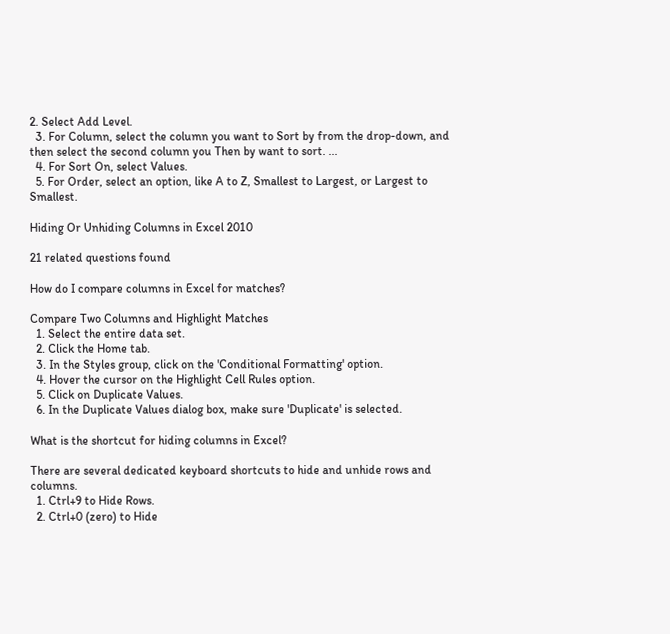2. Select Add Level.
  3. For Column, select the column you want to Sort by from the drop-down, and then select the second column you Then by want to sort. ...
  4. For Sort On, select Values.
  5. For Order, select an option, like A to Z, Smallest to Largest, or Largest to Smallest.

Hiding Or Unhiding Columns in Excel 2010

21 related questions found

How do I compare columns in Excel for matches?

Compare Two Columns and Highlight Matches
  1. Select the entire data set.
  2. Click the Home tab.
  3. In the Styles group, click on the 'Conditional Formatting' option.
  4. Hover the cursor on the Highlight Cell Rules option.
  5. Click on Duplicate Values.
  6. In the Duplicate Values dialog box, make sure 'Duplicate' is selected.

What is the shortcut for hiding columns in Excel?

There are several dedicated keyboard shortcuts to hide and unhide rows and columns.
  1. Ctrl+9 to Hide Rows.
  2. Ctrl+0 (zero) to Hide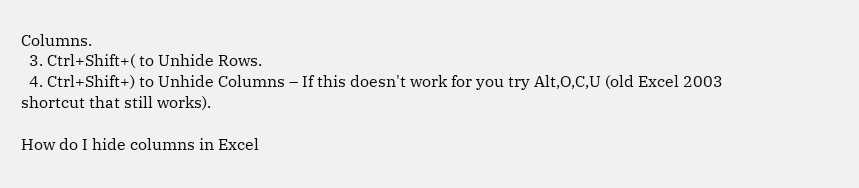Columns.
  3. Ctrl+Shift+( to Unhide Rows.
  4. Ctrl+Shift+) to Unhide Columns – If this doesn't work for you try Alt,O,C,U (old Excel 2003 shortcut that still works).

How do I hide columns in Excel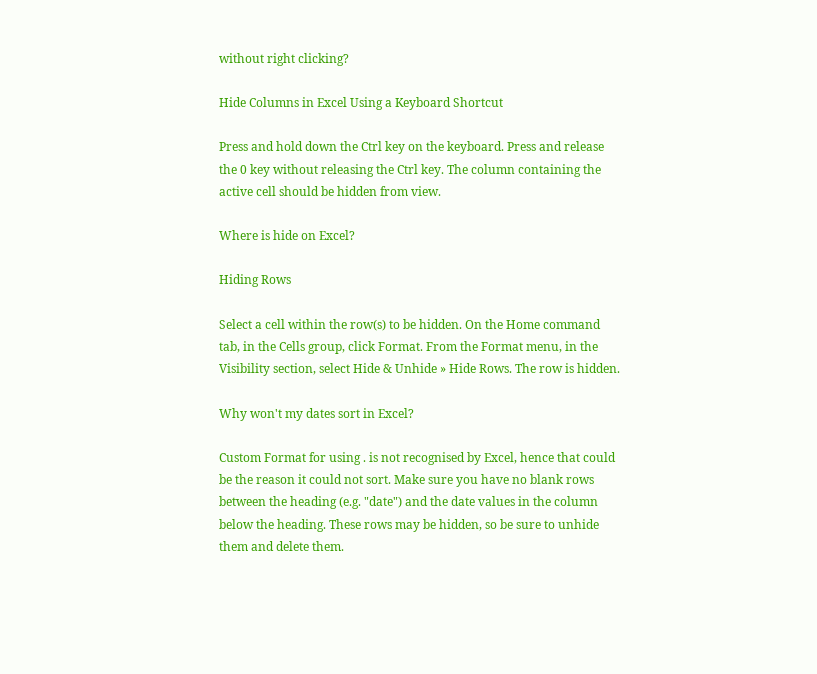without right clicking?

Hide Columns in Excel Using a Keyboard Shortcut

Press and hold down the Ctrl key on the keyboard. Press and release the 0 key without releasing the Ctrl key. The column containing the active cell should be hidden from view.

Where is hide on Excel?

Hiding Rows

Select a cell within the row(s) to be hidden. On the Home command tab, in the Cells group, click Format. From the Format menu, in the Visibility section, select Hide & Unhide » Hide Rows. The row is hidden.

Why won't my dates sort in Excel?

Custom Format for using . is not recognised by Excel, hence that could be the reason it could not sort. Make sure you have no blank rows between the heading (e.g. "date") and the date values in the column below the heading. These rows may be hidden, so be sure to unhide them and delete them.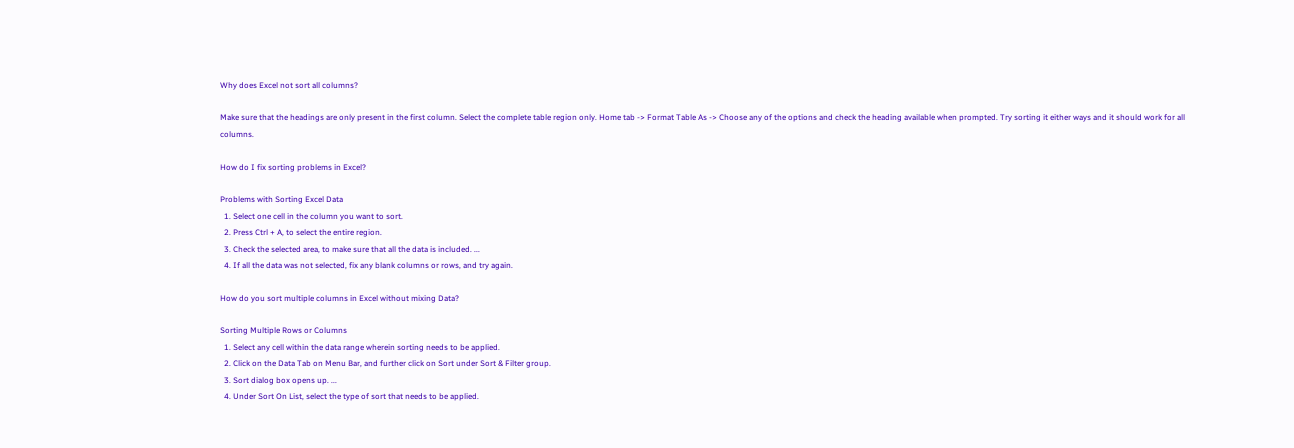Why does Excel not sort all columns?

Make sure that the headings are only present in the first column. Select the complete table region only. Home tab -> Format Table As -> Choose any of the options and check the heading available when prompted. Try sorting it either ways and it should work for all columns.

How do I fix sorting problems in Excel?

Problems with Sorting Excel Data
  1. Select one cell in the column you want to sort.
  2. Press Ctrl + A, to select the entire region.
  3. Check the selected area, to make sure that all the data is included. ...
  4. If all the data was not selected, fix any blank columns or rows, and try again.

How do you sort multiple columns in Excel without mixing Data?

Sorting Multiple Rows or Columns
  1. Select any cell within the data range wherein sorting needs to be applied.
  2. Click on the Data Tab on Menu Bar, and further click on Sort under Sort & Filter group.
  3. Sort dialog box opens up. ...
  4. Under Sort On List, select the type of sort that needs to be applied.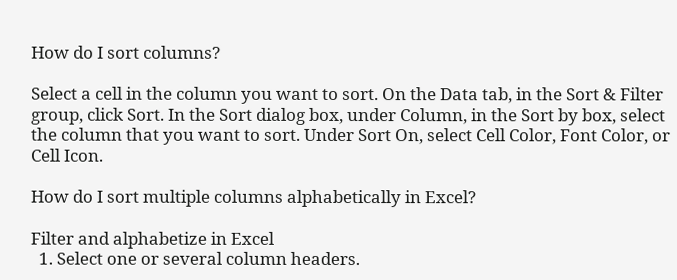How do I sort columns?

Select a cell in the column you want to sort. On the Data tab, in the Sort & Filter group, click Sort. In the Sort dialog box, under Column, in the Sort by box, select the column that you want to sort. Under Sort On, select Cell Color, Font Color, or Cell Icon.

How do I sort multiple columns alphabetically in Excel?

Filter and alphabetize in Excel
  1. Select one or several column headers.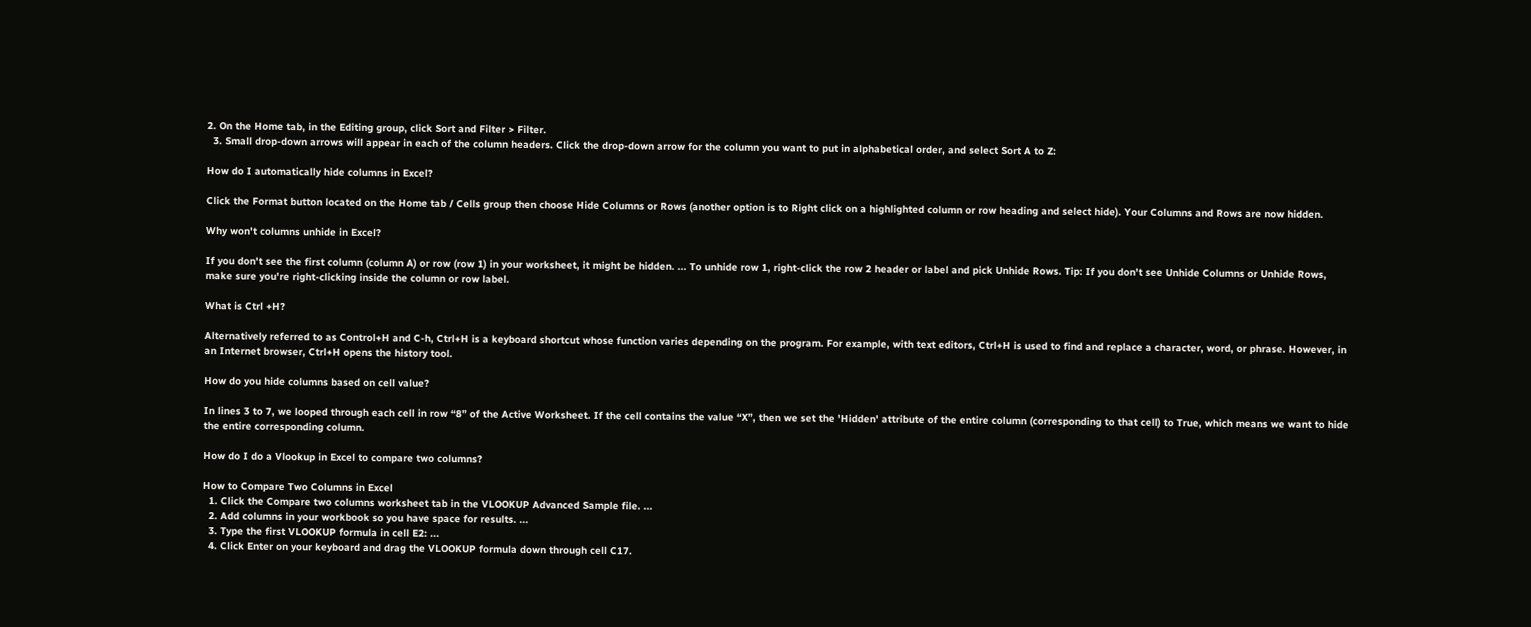2. On the Home tab, in the Editing group, click Sort and Filter > Filter.
  3. Small drop-down arrows will appear in each of the column headers. Click the drop-down arrow for the column you want to put in alphabetical order, and select Sort A to Z:

How do I automatically hide columns in Excel?

Click the Format button located on the Home tab / Cells group then choose Hide Columns or Rows (another option is to Right click on a highlighted column or row heading and select hide). Your Columns and Rows are now hidden.

Why won't columns unhide in Excel?

If you don't see the first column (column A) or row (row 1) in your worksheet, it might be hidden. ... To unhide row 1, right-click the row 2 header or label and pick Unhide Rows. Tip: If you don't see Unhide Columns or Unhide Rows, make sure you're right-clicking inside the column or row label.

What is Ctrl +H?

Alternatively referred to as Control+H and C-h, Ctrl+H is a keyboard shortcut whose function varies depending on the program. For example, with text editors, Ctrl+H is used to find and replace a character, word, or phrase. However, in an Internet browser, Ctrl+H opens the history tool.

How do you hide columns based on cell value?

In lines 3 to 7, we looped through each cell in row “8” of the Active Worksheet. If the cell contains the value “X”, then we set the 'Hidden' attribute of the entire column (corresponding to that cell) to True, which means we want to hide the entire corresponding column.

How do I do a Vlookup in Excel to compare two columns?

How to Compare Two Columns in Excel
  1. Click the Compare two columns worksheet tab in the VLOOKUP Advanced Sample file. ...
  2. Add columns in your workbook so you have space for results. ...
  3. Type the first VLOOKUP formula in cell E2: ...
  4. Click Enter on your keyboard and drag the VLOOKUP formula down through cell C17.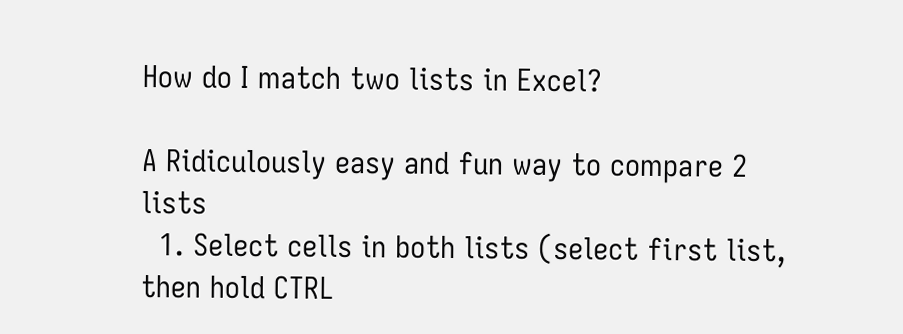How do I match two lists in Excel?

A Ridiculously easy and fun way to compare 2 lists
  1. Select cells in both lists (select first list, then hold CTRL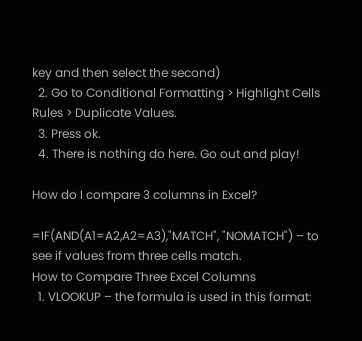key and then select the second)
  2. Go to Conditional Formatting > Highlight Cells Rules > Duplicate Values.
  3. Press ok.
  4. There is nothing do here. Go out and play!

How do I compare 3 columns in Excel?

=IF(AND(A1=A2,A2=A3),"MATCH", "NOMATCH") – to see if values from three cells match.
How to Compare Three Excel Columns
  1. VLOOKUP – the formula is used in this format: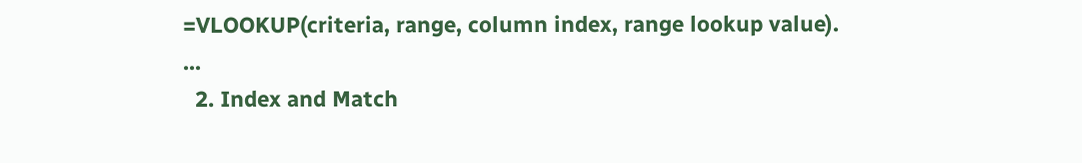=VLOOKUP(criteria, range, column index, range lookup value). ...
  2. Index and Match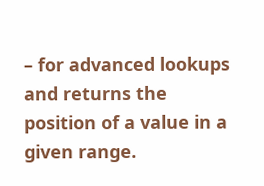– for advanced lookups and returns the position of a value in a given range.